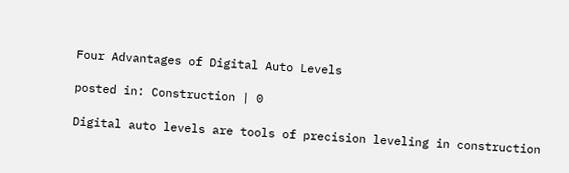Four Advantages of Digital Auto Levels

posted in: Construction | 0

Digital auto levels are tools of precision leveling in construction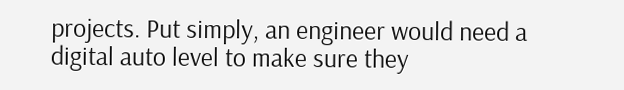projects. Put simply, an engineer would need a digital auto level to make sure they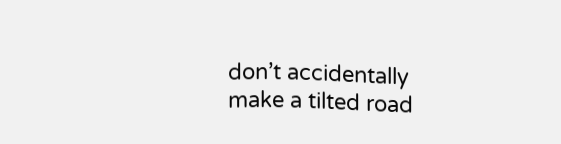don’t accidentally make a tilted road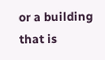or a building that is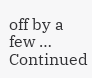off by a few … Continued